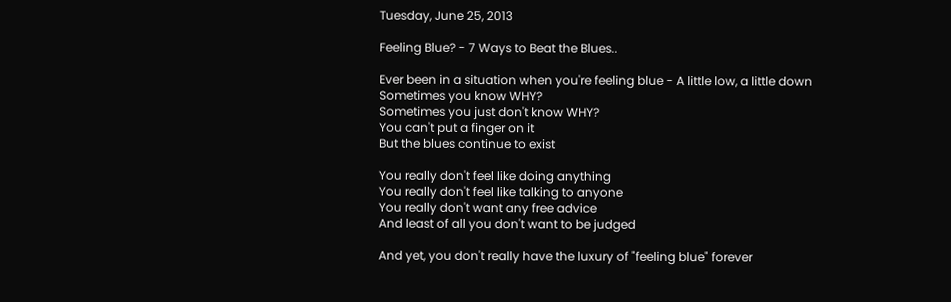Tuesday, June 25, 2013

Feeling Blue? - 7 Ways to Beat the Blues..

Ever been in a situation when you're feeling blue - A little low, a little down
Sometimes you know WHY?
Sometimes you just don't know WHY?
You can't put a finger on it
But the blues continue to exist

You really don't feel like doing anything
You really don't feel like talking to anyone
You really don't want any free advice
And least of all you don't want to be judged

And yet, you don't really have the luxury of "feeling blue" forever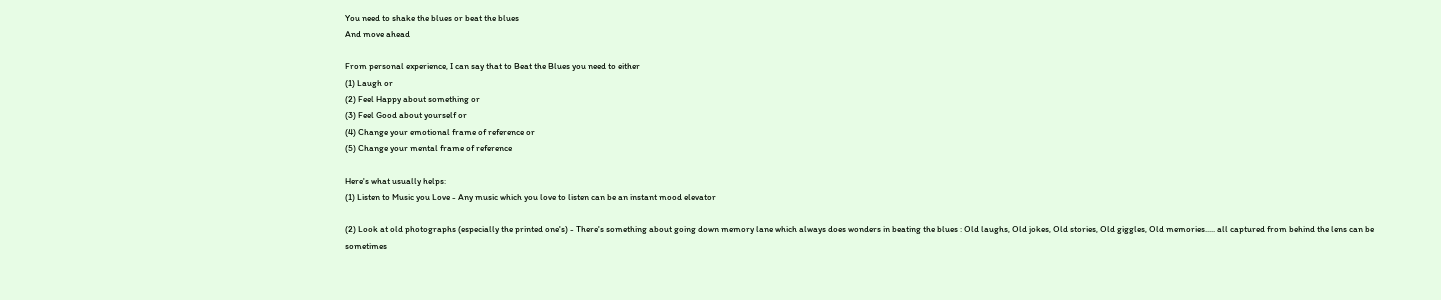You need to shake the blues or beat the blues
And move ahead

From personal experience, I can say that to Beat the Blues you need to either
(1) Laugh or
(2) Feel Happy about something or
(3) Feel Good about yourself or
(4) Change your emotional frame of reference or
(5) Change your mental frame of reference

Here's what usually helps:
(1) Listen to Music you Love - Any music which you love to listen can be an instant mood elevator

(2) Look at old photographs (especially the printed one's) - There's something about going down memory lane which always does wonders in beating the blues : Old laughs, Old jokes, Old stories, Old giggles, Old memories..... all captured from behind the lens can be sometimes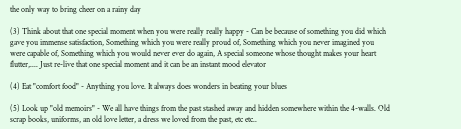the only way to bring cheer on a rainy day

(3) Think about that one special moment when you were really really happy - Can be because of something you did which gave you immense satisfaction, Something which you were really proud of, Something which you never imagined you were capable of, Something which you would never ever do again, A special someone whose thought makes your heart flutter,.... Just re-live that one special moment and it can be an instant mood elevator

(4) Eat "comfort food" - Anything you love. It always does wonders in beating your blues

(5) Look up "old memoirs" - We all have things from the past stashed away and hidden somewhere within the 4-walls. Old scrap books, uniforms, an old love letter, a dress we loved from the past, etc etc..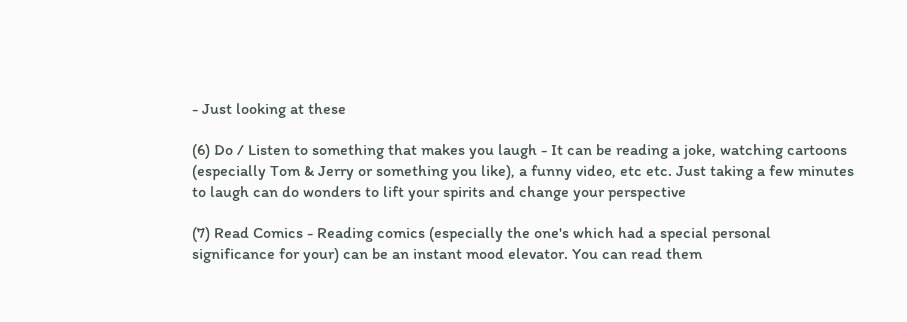- Just looking at these

(6) Do / Listen to something that makes you laugh - It can be reading a joke, watching cartoons (especially Tom & Jerry or something you like), a funny video, etc etc. Just taking a few minutes to laugh can do wonders to lift your spirits and change your perspective

(7) Read Comics - Reading comics (especially the one's which had a special personal significance for your) can be an instant mood elevator. You can read them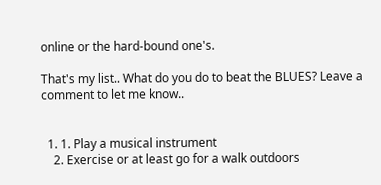online or the hard-bound one's.

That's my list.. What do you do to beat the BLUES? Leave a comment to let me know..


  1. 1. Play a musical instrument
    2. Exercise or at least go for a walk outdoors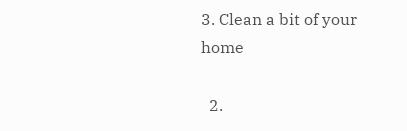3. Clean a bit of your home

  2.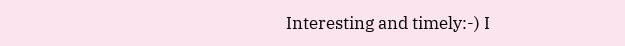Interesting and timely:-) I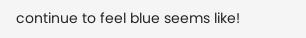continue to feel blue seems like!